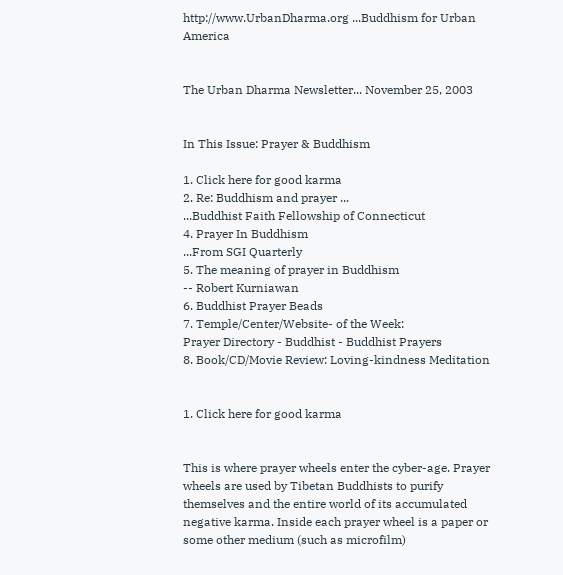http://www.UrbanDharma.org ...Buddhism for Urban America


The Urban Dharma Newsletter... November 25, 2003


In This Issue: Prayer & Buddhism

1. Click here for good karma
2. Re: Buddhism and prayer ...
...Buddhist Faith Fellowship of Connecticut
4. Prayer In Buddhism
...From SGI Quarterly
5. The meaning of prayer in Buddhism
-- Robert Kurniawan
6. Buddhist Prayer Beads
7. Temple/Center/Website- of the Week:
Prayer Directory - Buddhist - Buddhist Prayers
8. Book/CD/Movie Review: Loving-kindness Meditation


1. Click here for good karma


This is where prayer wheels enter the cyber-age. Prayer wheels are used by Tibetan Buddhists to purify themselves and the entire world of its accumulated negative karma. Inside each prayer wheel is a paper or some other medium (such as microfilm)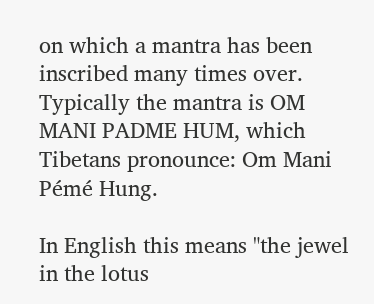on which a mantra has been inscribed many times over. Typically the mantra is OM MANI PADME HUM, which Tibetans pronounce: Om Mani Pémé Hung.

In English this means "the jewel in the lotus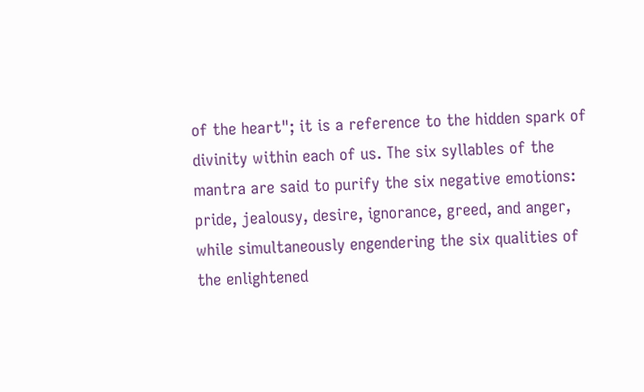of the heart"; it is a reference to the hidden spark of divinity within each of us. The six syllables of the mantra are said to purify the six negative emotions: pride, jealousy, desire, ignorance, greed, and anger, while simultaneously engendering the six qualities of the enlightened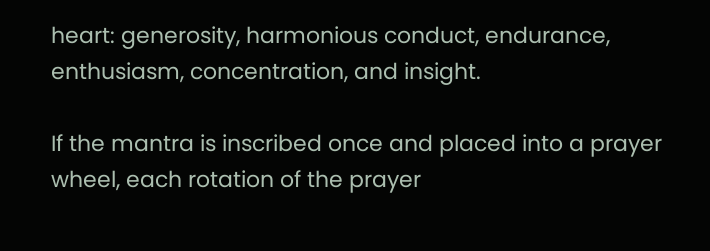heart: generosity, harmonious conduct, endurance, enthusiasm, concentration, and insight.

If the mantra is inscribed once and placed into a prayer wheel, each rotation of the prayer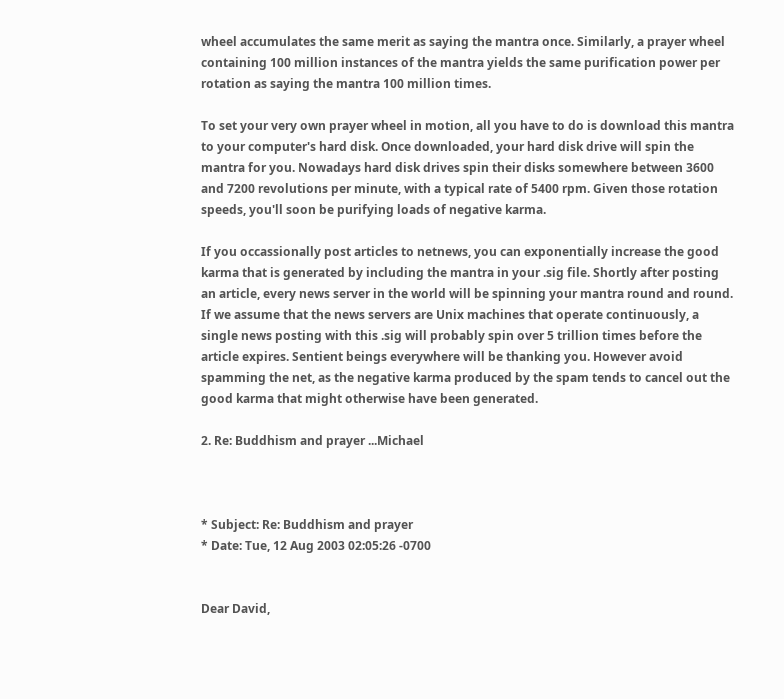wheel accumulates the same merit as saying the mantra once. Similarly, a prayer wheel containing 100 million instances of the mantra yields the same purification power per rotation as saying the mantra 100 million times.

To set your very own prayer wheel in motion, all you have to do is download this mantra to your computer's hard disk. Once downloaded, your hard disk drive will spin the mantra for you. Nowadays hard disk drives spin their disks somewhere between 3600 and 7200 revolutions per minute, with a typical rate of 5400 rpm. Given those rotation speeds, you'll soon be purifying loads of negative karma.

If you occassionally post articles to netnews, you can exponentially increase the good karma that is generated by including the mantra in your .sig file. Shortly after posting an article, every news server in the world will be spinning your mantra round and round. If we assume that the news servers are Unix machines that operate continuously, a single news posting with this .sig will probably spin over 5 trillion times before the article expires. Sentient beings everywhere will be thanking you. However avoid spamming the net, as the negative karma produced by the spam tends to cancel out the good karma that might otherwise have been generated.

2. Re: Buddhism and prayer ...Michael



* Subject: Re: Buddhism and prayer
* Date: Tue, 12 Aug 2003 02:05:26 -0700


Dear David,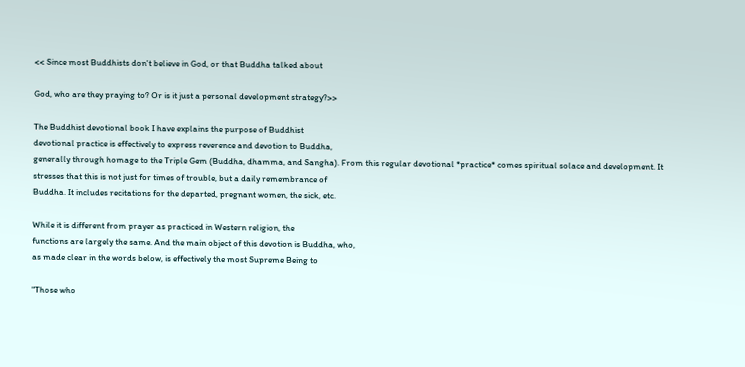<< Since most Buddhists don't believe in God, or that Buddha talked about

God, who are they praying to? Or is it just a personal development strategy?>>

The Buddhist devotional book I have explains the purpose of Buddhist
devotional practice is effectively to express reverence and devotion to Buddha,
generally through homage to the Triple Gem (Buddha, dhamma, and Sangha). From this regular devotional *practice* comes spiritual solace and development. It
stresses that this is not just for times of trouble, but a daily remembrance of
Buddha. It includes recitations for the departed, pregnant women, the sick, etc.

While it is different from prayer as practiced in Western religion, the
functions are largely the same. And the main object of this devotion is Buddha, who,
as made clear in the words below, is effectively the most Supreme Being to

"Those who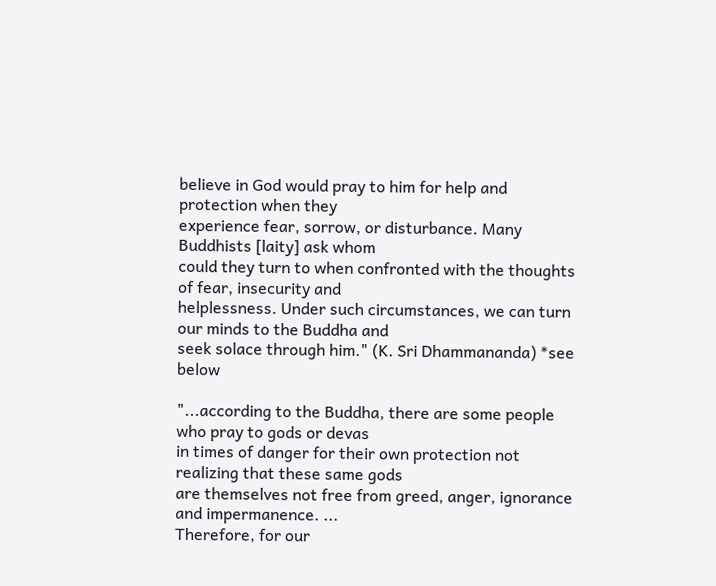believe in God would pray to him for help and protection when they
experience fear, sorrow, or disturbance. Many Buddhists [laity] ask whom
could they turn to when confronted with the thoughts of fear, insecurity and
helplessness. Under such circumstances, we can turn our minds to the Buddha and
seek solace through him." (K. Sri Dhammananda) *see below

"...according to the Buddha, there are some people who pray to gods or devas
in times of danger for their own protection not realizing that these same gods
are themselves not free from greed, anger, ignorance and impermanence. ...
Therefore, for our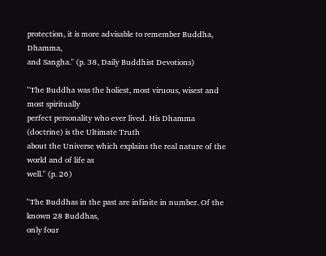protection, it is more advisable to remember Buddha, Dhamma,
and Sangha." (p. 38, Daily Buddhist Devotions)

"The Buddha was the holiest, most viruous, wisest and most spiritually
perfect personality who ever lived. His Dhamma (doctrine) is the Ultimate Truth
about the Universe which explains the real nature of the world and of life as
well." (p. 26)

"The Buddhas in the past are infinite in number. Of the known 28 Buddhas,
only four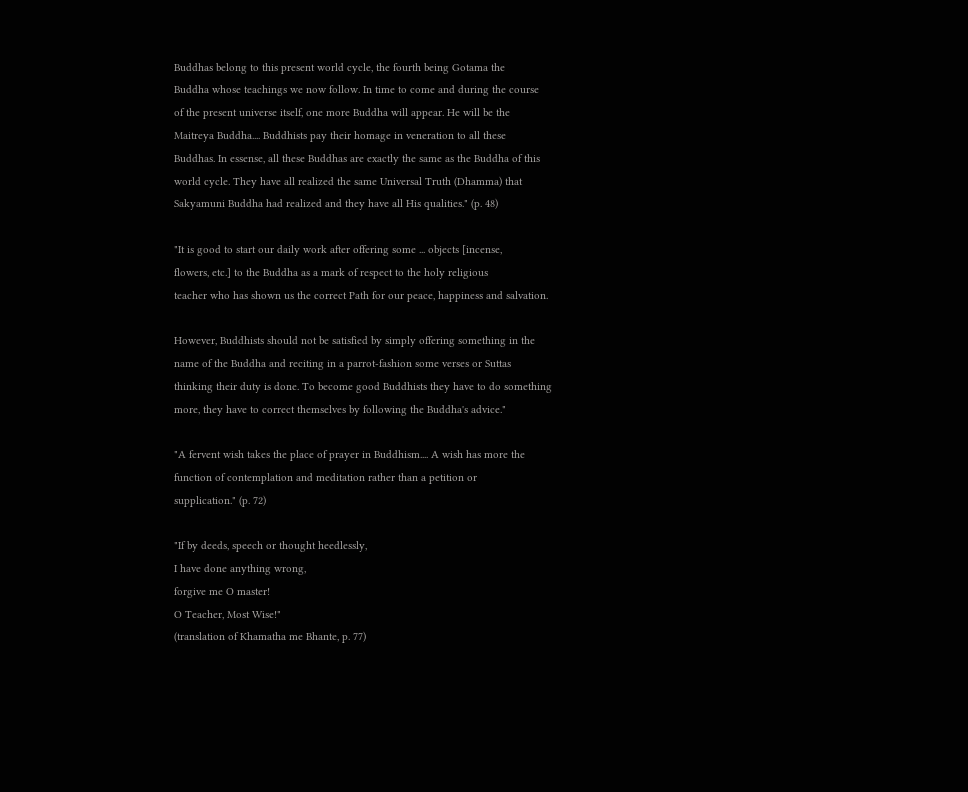Buddhas belong to this present world cycle, the fourth being Gotama the
Buddha whose teachings we now follow. In time to come and during the course
of the present universe itself, one more Buddha will appear. He will be the
Maitreya Buddha.... Buddhists pay their homage in veneration to all these
Buddhas. In essense, all these Buddhas are exactly the same as the Buddha of this
world cycle. They have all realized the same Universal Truth (Dhamma) that
Sakyamuni Buddha had realized and they have all His qualities." (p. 48)

"It is good to start our daily work after offering some ... objects [incense,
flowers, etc.] to the Buddha as a mark of respect to the holy religious
teacher who has shown us the correct Path for our peace, happiness and salvation.

However, Buddhists should not be satisfied by simply offering something in the
name of the Buddha and reciting in a parrot-fashion some verses or Suttas
thinking their duty is done. To become good Buddhists they have to do something
more, they have to correct themselves by following the Buddha's advice."

"A fervent wish takes the place of prayer in Buddhism.... A wish has more the
function of contemplation and meditation rather than a petition or
supplication." (p. 72)

"If by deeds, speech or thought heedlessly,
I have done anything wrong,
forgive me O master!
O Teacher, Most Wise!"
(translation of Khamatha me Bhante, p. 77)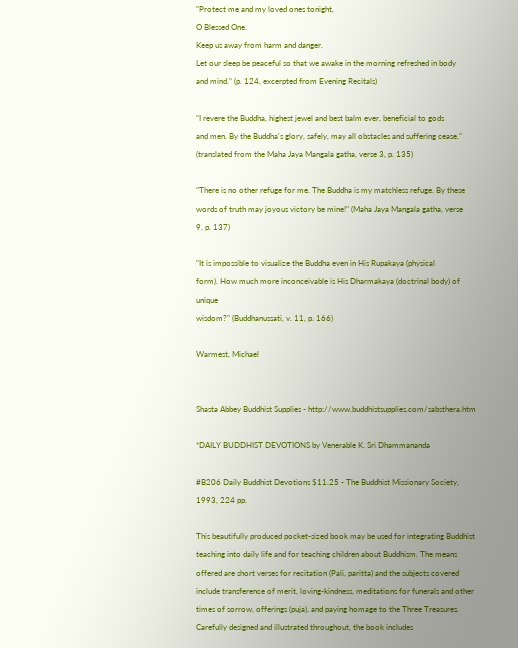"Protect me and my loved ones tonight,
O Blessed One.
Keep us away from harm and danger.
Let our sleep be peaceful so that we awake in the morning refreshed in body
and mind." (p. 124, excerpted from Evening Recitals)

"I revere the Buddha, highest jewel and best balm ever, beneficial to gods
and men. By the Buddha's glory, safely, may all obstacles and suffering cease."
(translated from the Maha Jaya Mangala gatha, verse 3, p. 135)

"There is no other refuge for me. The Buddha is my matchless refuge. By these
words of truth may joyous victory be mine!" (Maha Jaya Mangala gatha, verse
9, p. 137)

"It is impossible to visualize the Buddha even in His Rupakaya (physical
form). How much more inconceivable is His Dharmakaya (doctrinal body) of unique
wisdom?" (Buddhanussati, v. 11, p. 166)

Warmest, Michael


Shasta Abbey Buddhist Supplies - http://www.buddhistsupplies.com/sabsthera.htm

*DAILY BUDDHIST DEVOTIONS by Venerable K. Sri Dhammananda

#B206 Daily Buddhist Devotions $11.25 - The Buddhist Missionary Society, 1993, 224 pp.

This beautifully produced pocket-sized book may be used for integrating Buddhist teaching into daily life and for teaching children about Buddhism. The means offered are short verses for recitation (Pali, paritta) and the subjects covered include transference of merit, loving-kindness, meditations for funerals and other times of sorrow, offerings (puja), and paying homage to the Three Treasures. Carefully designed and illustrated throughout, the book includes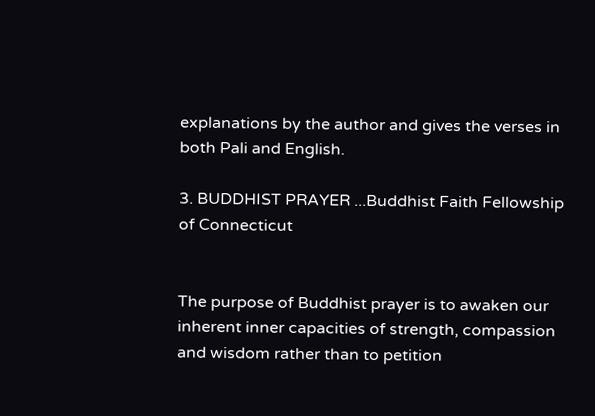explanations by the author and gives the verses in both Pali and English.

3. BUDDHIST PRAYER ...Buddhist Faith Fellowship of Connecticut


The purpose of Buddhist prayer is to awaken our inherent inner capacities of strength, compassion and wisdom rather than to petition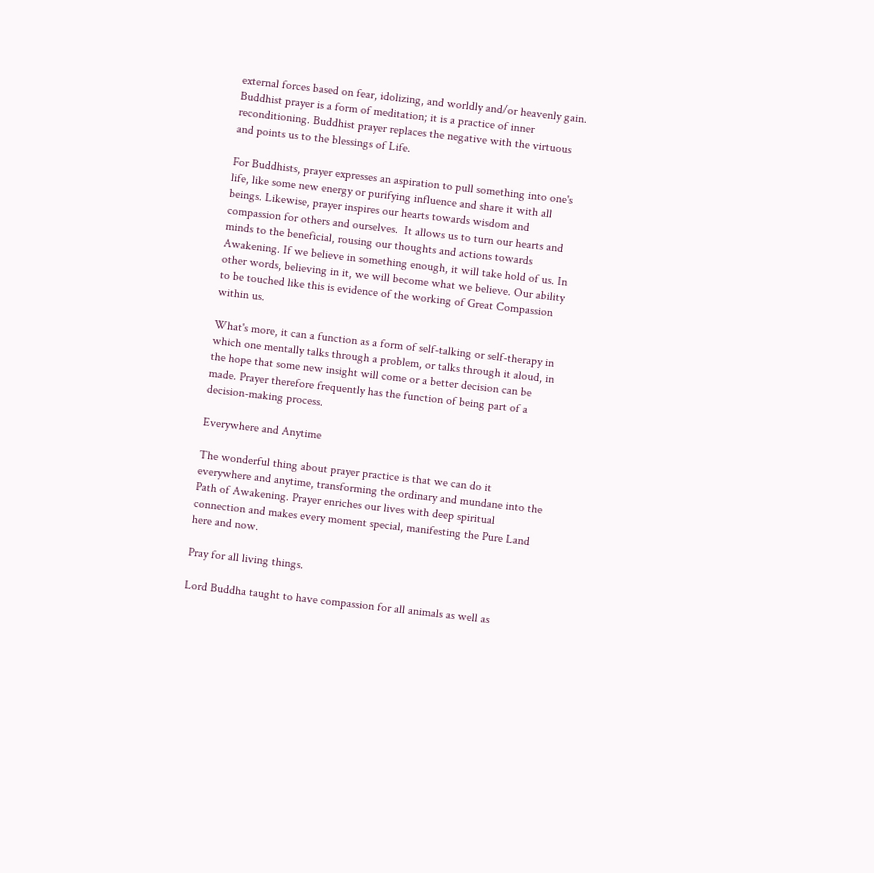external forces based on fear, idolizing, and worldly and/or heavenly gain. Buddhist prayer is a form of meditation; it is a practice of inner reconditioning. Buddhist prayer replaces the negative with the virtuous and points us to the blessings of Life.

For Buddhists, prayer expresses an aspiration to pull something into one's life, like some new energy or purifying influence and share it with all beings. Likewise, prayer inspires our hearts towards wisdom and compassion for others and ourselves.  It allows us to turn our hearts and minds to the beneficial, rousing our thoughts and actions towards Awakening. If we believe in something enough, it will take hold of us. In other words, believing in it, we will become what we believe. Our ability to be touched like this is evidence of the working of Great Compassion within us.

What's more, it can a function as a form of self-talking or self-therapy in which one mentally talks through a problem, or talks through it aloud, in the hope that some new insight will come or a better decision can be made. Prayer therefore frequently has the function of being part of a decision-making process.

Everywhere and Anytime

The wonderful thing about prayer practice is that we can do it everywhere and anytime, transforming the ordinary and mundane into the Path of Awakening. Prayer enriches our lives with deep spiritual connection and makes every moment special, manifesting the Pure Land here and now.

Pray for all living things.

Lord Buddha taught to have compassion for all animals as well as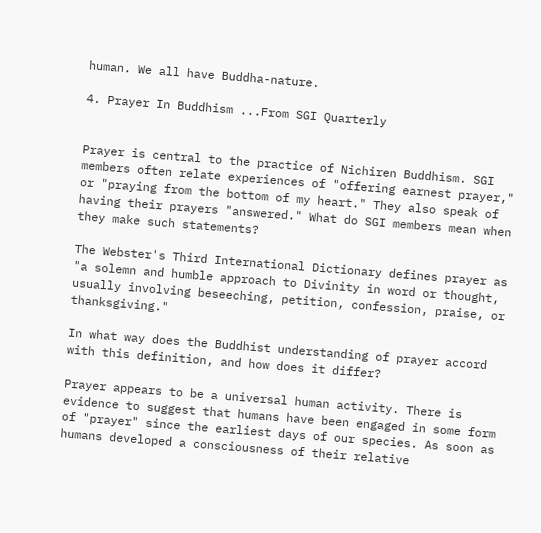human. We all have Buddha-nature.

4. Prayer In Buddhism ...From SGI Quarterly


Prayer is central to the practice of Nichiren Buddhism. SGI members often relate experiences of "offering earnest prayer," or "praying from the bottom of my heart." They also speak of having their prayers "answered." What do SGI members mean when they make such statements?

The Webster's Third International Dictionary defines prayer as "a solemn and humble approach to Divinity in word or thought, usually involving beseeching, petition, confession, praise, or thanksgiving."

In what way does the Buddhist understanding of prayer accord with this definition, and how does it differ?

Prayer appears to be a universal human activity. There is evidence to suggest that humans have been engaged in some form of "prayer" since the earliest days of our species. As soon as humans developed a consciousness of their relative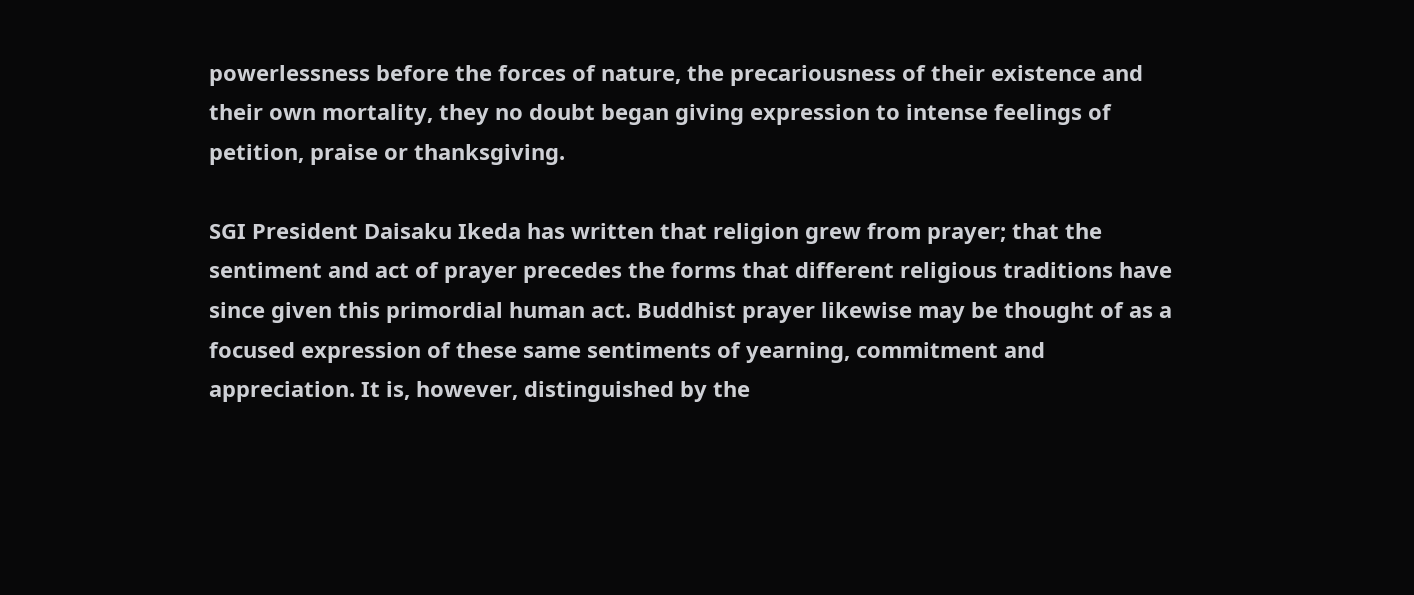powerlessness before the forces of nature, the precariousness of their existence and their own mortality, they no doubt began giving expression to intense feelings of petition, praise or thanksgiving.

SGI President Daisaku Ikeda has written that religion grew from prayer; that the sentiment and act of prayer precedes the forms that different religious traditions have since given this primordial human act. Buddhist prayer likewise may be thought of as a focused expression of these same sentiments of yearning, commitment and appreciation. It is, however, distinguished by the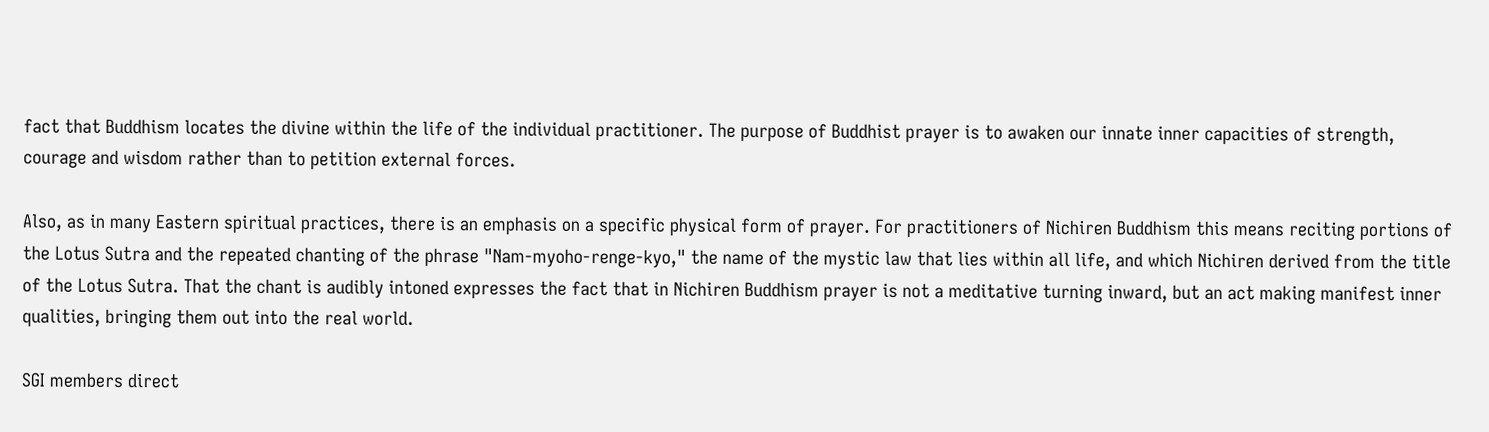fact that Buddhism locates the divine within the life of the individual practitioner. The purpose of Buddhist prayer is to awaken our innate inner capacities of strength, courage and wisdom rather than to petition external forces.

Also, as in many Eastern spiritual practices, there is an emphasis on a specific physical form of prayer. For practitioners of Nichiren Buddhism this means reciting portions of the Lotus Sutra and the repeated chanting of the phrase "Nam-myoho-renge-kyo," the name of the mystic law that lies within all life, and which Nichiren derived from the title of the Lotus Sutra. That the chant is audibly intoned expresses the fact that in Nichiren Buddhism prayer is not a meditative turning inward, but an act making manifest inner qualities, bringing them out into the real world.

SGI members direct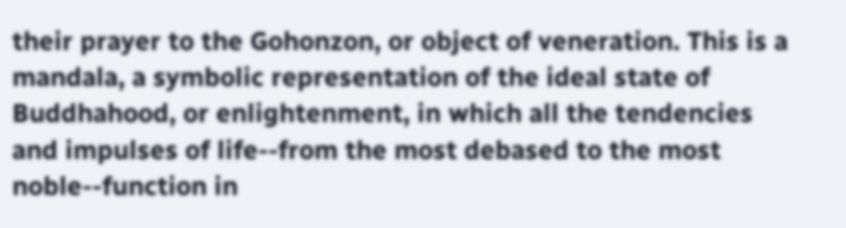their prayer to the Gohonzon, or object of veneration. This is a mandala, a symbolic representation of the ideal state of Buddhahood, or enlightenment, in which all the tendencies and impulses of life--from the most debased to the most noble--function in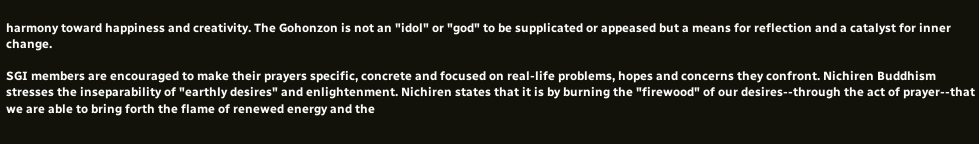harmony toward happiness and creativity. The Gohonzon is not an "idol" or "god" to be supplicated or appeased but a means for reflection and a catalyst for inner change.

SGI members are encouraged to make their prayers specific, concrete and focused on real-life problems, hopes and concerns they confront. Nichiren Buddhism stresses the inseparability of "earthly desires" and enlightenment. Nichiren states that it is by burning the "firewood" of our desires--through the act of prayer--that we are able to bring forth the flame of renewed energy and the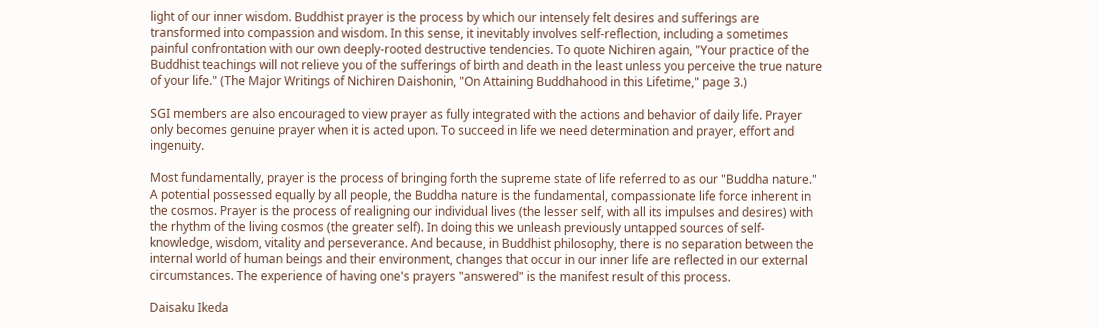light of our inner wisdom. Buddhist prayer is the process by which our intensely felt desires and sufferings are transformed into compassion and wisdom. In this sense, it inevitably involves self-reflection, including a sometimes painful confrontation with our own deeply-rooted destructive tendencies. To quote Nichiren again, "Your practice of the Buddhist teachings will not relieve you of the sufferings of birth and death in the least unless you perceive the true nature of your life." (The Major Writings of Nichiren Daishonin, "On Attaining Buddhahood in this Lifetime," page 3.)

SGI members are also encouraged to view prayer as fully integrated with the actions and behavior of daily life. Prayer only becomes genuine prayer when it is acted upon. To succeed in life we need determination and prayer, effort and ingenuity.

Most fundamentally, prayer is the process of bringing forth the supreme state of life referred to as our "Buddha nature." A potential possessed equally by all people, the Buddha nature is the fundamental, compassionate life force inherent in the cosmos. Prayer is the process of realigning our individual lives (the lesser self, with all its impulses and desires) with the rhythm of the living cosmos (the greater self). In doing this we unleash previously untapped sources of self-knowledge, wisdom, vitality and perseverance. And because, in Buddhist philosophy, there is no separation between the internal world of human beings and their environment, changes that occur in our inner life are reflected in our external circumstances. The experience of having one's prayers "answered" is the manifest result of this process.

Daisaku Ikeda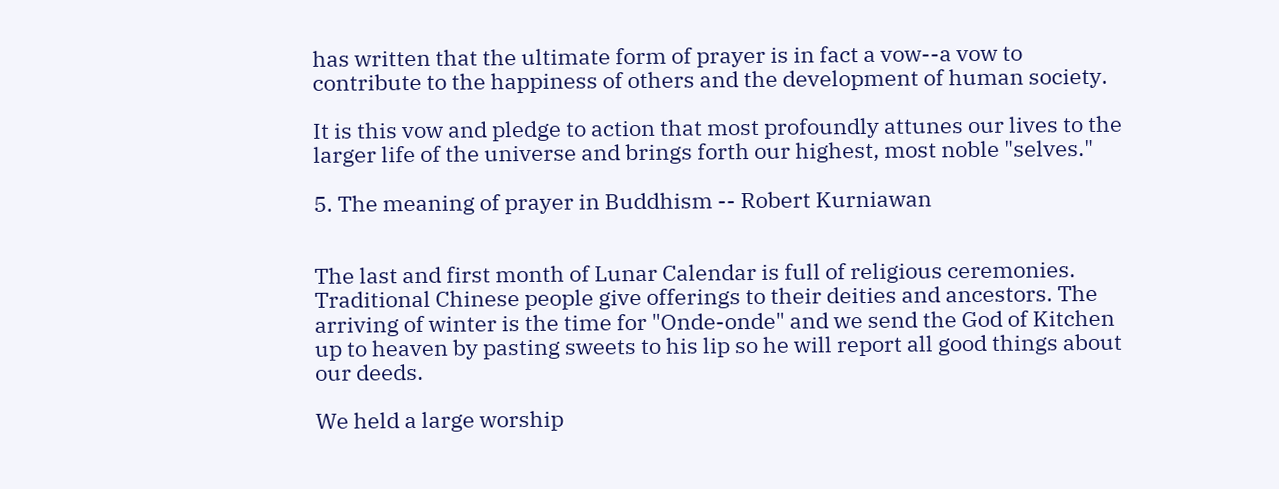has written that the ultimate form of prayer is in fact a vow--a vow to contribute to the happiness of others and the development of human society.

It is this vow and pledge to action that most profoundly attunes our lives to the larger life of the universe and brings forth our highest, most noble "selves."

5. The meaning of prayer in Buddhism -- Robert Kurniawan


The last and first month of Lunar Calendar is full of religious ceremonies. Traditional Chinese people give offerings to their deities and ancestors. The arriving of winter is the time for "Onde-onde" and we send the God of Kitchen up to heaven by pasting sweets to his lip so he will report all good things about our deeds.

We held a large worship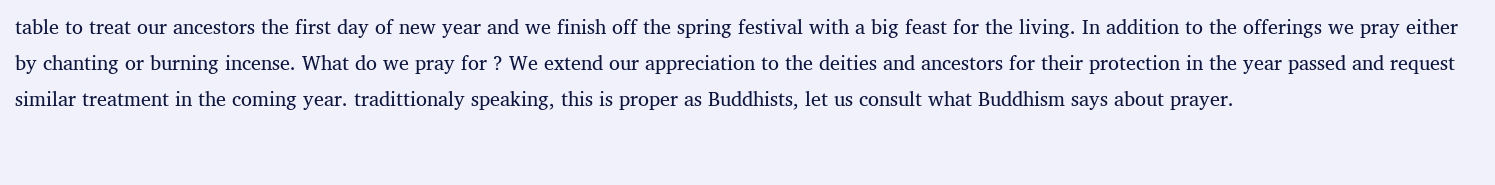table to treat our ancestors the first day of new year and we finish off the spring festival with a big feast for the living. In addition to the offerings we pray either by chanting or burning incense. What do we pray for ? We extend our appreciation to the deities and ancestors for their protection in the year passed and request similar treatment in the coming year. tradittionaly speaking, this is proper as Buddhists, let us consult what Buddhism says about prayer.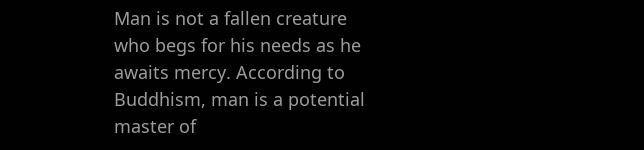Man is not a fallen creature who begs for his needs as he awaits mercy. According to Buddhism, man is a potential master of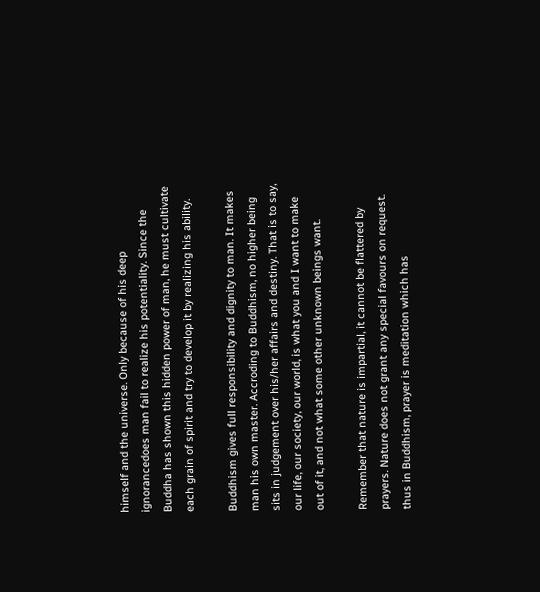himself and the universe. Only because of his deep ignorancedoes man fail to realize his potentiality. Since the Buddha has shown this hidden power of man, he must cultivate each grain of spirit and try to develop it by realizing his ability.

Buddhism gives full responsibility and dignity to man. It makes man his own master. Accroding to Buddhism, no higher being sits in judgement over his/her affairs and destiny. That is to say, our life, our society, our world, is what you and I want to make out of it, and not what some other unknown beings want.

Remember that nature is impartial, it cannot be flattered by prayers. Nature does not grant any special favours on request. thus in Buddhism, prayer is meditation which has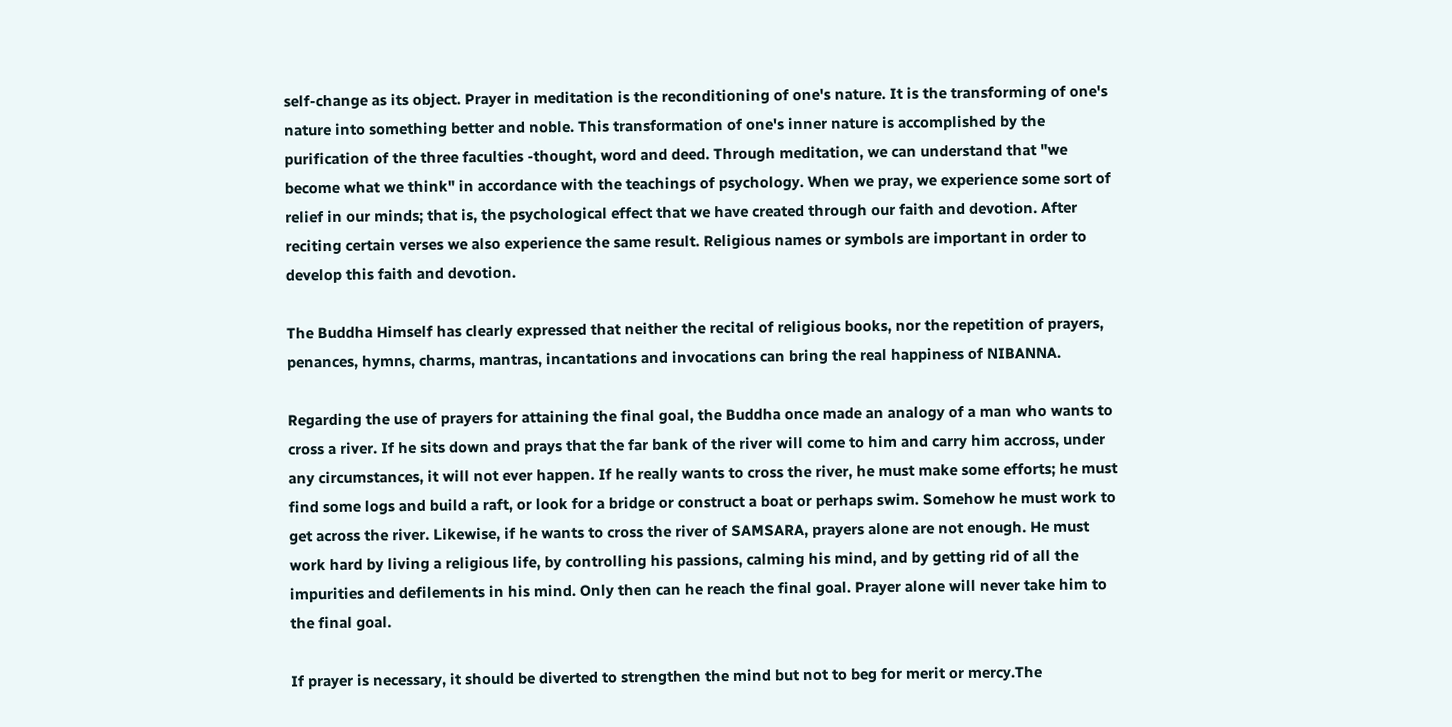self-change as its object. Prayer in meditation is the reconditioning of one's nature. It is the transforming of one's nature into something better and noble. This transformation of one's inner nature is accomplished by the purification of the three faculties -thought, word and deed. Through meditation, we can understand that "we become what we think" in accordance with the teachings of psychology. When we pray, we experience some sort of relief in our minds; that is, the psychological effect that we have created through our faith and devotion. After reciting certain verses we also experience the same result. Religious names or symbols are important in order to develop this faith and devotion.

The Buddha Himself has clearly expressed that neither the recital of religious books, nor the repetition of prayers, penances, hymns, charms, mantras, incantations and invocations can bring the real happiness of NIBANNA.

Regarding the use of prayers for attaining the final goal, the Buddha once made an analogy of a man who wants to cross a river. If he sits down and prays that the far bank of the river will come to him and carry him accross, under any circumstances, it will not ever happen. If he really wants to cross the river, he must make some efforts; he must find some logs and build a raft, or look for a bridge or construct a boat or perhaps swim. Somehow he must work to get across the river. Likewise, if he wants to cross the river of SAMSARA, prayers alone are not enough. He must work hard by living a religious life, by controlling his passions, calming his mind, and by getting rid of all the impurities and defilements in his mind. Only then can he reach the final goal. Prayer alone will never take him to the final goal.

If prayer is necessary, it should be diverted to strengthen the mind but not to beg for merit or mercy.The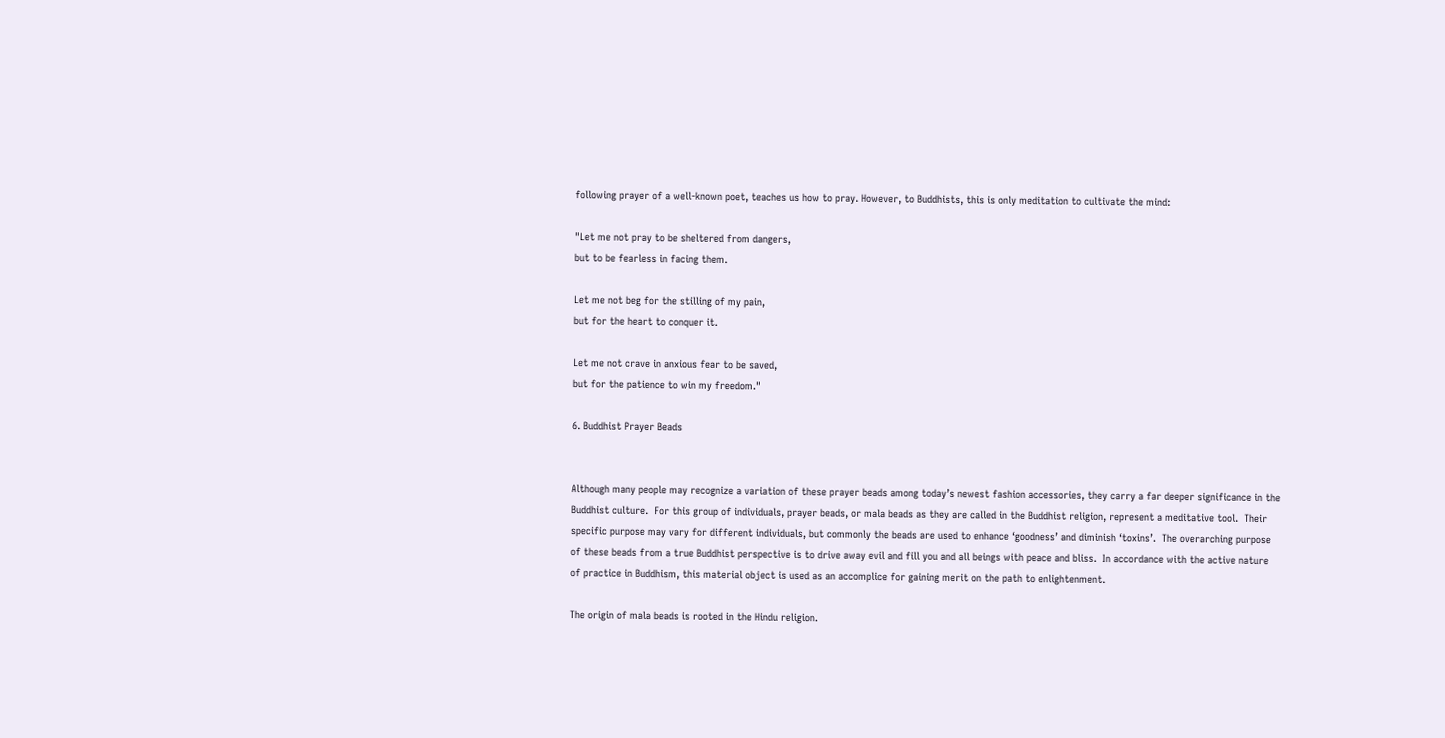following prayer of a well-known poet, teaches us how to pray. However, to Buddhists, this is only meditation to cultivate the mind:

"Let me not pray to be sheltered from dangers,
but to be fearless in facing them.

Let me not beg for the stilling of my pain,
but for the heart to conquer it.

Let me not crave in anxious fear to be saved,
but for the patience to win my freedom."

6. Buddhist Prayer Beads


Although many people may recognize a variation of these prayer beads among today’s newest fashion accessories, they carry a far deeper significance in the Buddhist culture.  For this group of individuals, prayer beads, or mala beads as they are called in the Buddhist religion, represent a meditative tool.  Their specific purpose may vary for different individuals, but commonly the beads are used to enhance ‘goodness’ and diminish ‘toxins’.  The overarching purpose of these beads from a true Buddhist perspective is to drive away evil and fill you and all beings with peace and bliss.  In accordance with the active nature of practice in Buddhism, this material object is used as an accomplice for gaining merit on the path to enlightenment.

The origin of mala beads is rooted in the Hindu religion.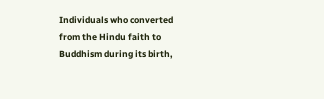Individuals who converted from the Hindu faith to Buddhism during its birth,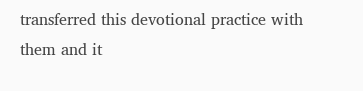transferred this devotional practice with them and it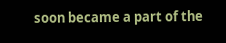soon became a part of the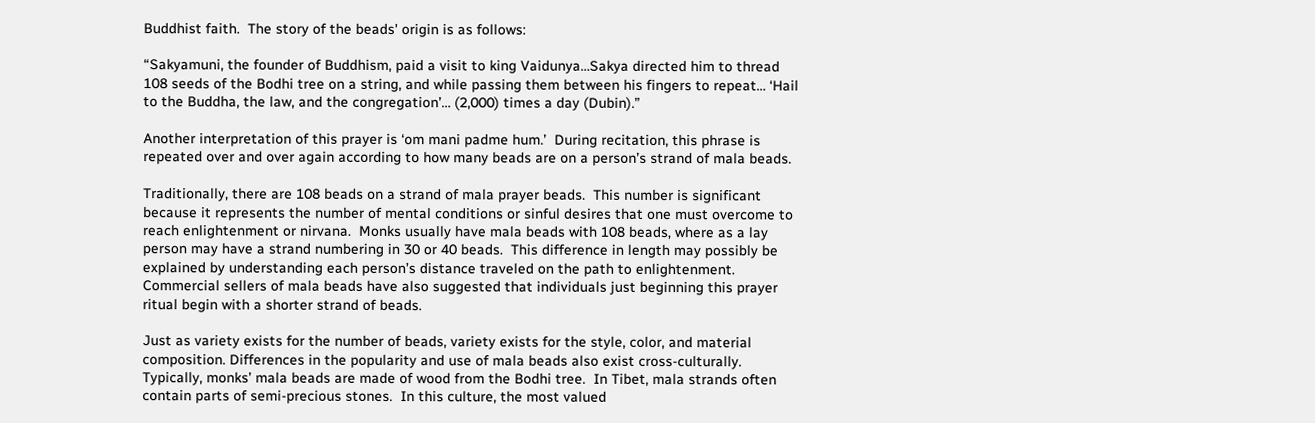Buddhist faith.  The story of the beads' origin is as follows:

“Sakyamuni, the founder of Buddhism, paid a visit to king Vaidunya…Sakya directed him to thread 108 seeds of the Bodhi tree on a string, and while passing them between his fingers to repeat… ‘Hail to the Buddha, the law, and the congregation’… (2,000) times a day (Dubin).”

Another interpretation of this prayer is ‘om mani padme hum.’  During recitation, this phrase is repeated over and over again according to how many beads are on a person’s strand of mala beads.

Traditionally, there are 108 beads on a strand of mala prayer beads.  This number is significant because it represents the number of mental conditions or sinful desires that one must overcome to reach enlightenment or nirvana.  Monks usually have mala beads with 108 beads, where as a lay person may have a strand numbering in 30 or 40 beads.  This difference in length may possibly be explained by understanding each person’s distance traveled on the path to enlightenment.  Commercial sellers of mala beads have also suggested that individuals just beginning this prayer ritual begin with a shorter strand of beads.

Just as variety exists for the number of beads, variety exists for the style, color, and material composition. Differences in the popularity and use of mala beads also exist cross-culturally.  Typically, monks’ mala beads are made of wood from the Bodhi tree.  In Tibet, mala strands often contain parts of semi-precious stones.  In this culture, the most valued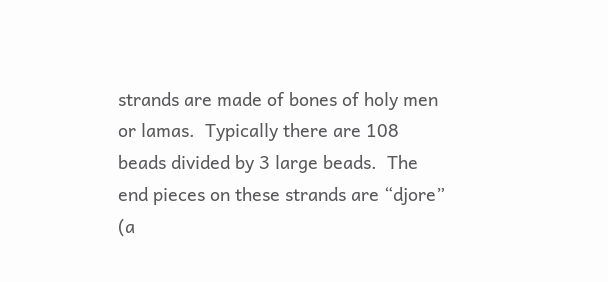strands are made of bones of holy men or lamas.  Typically there are 108 beads divided by 3 large beads.  The end pieces on these strands are “djore” (a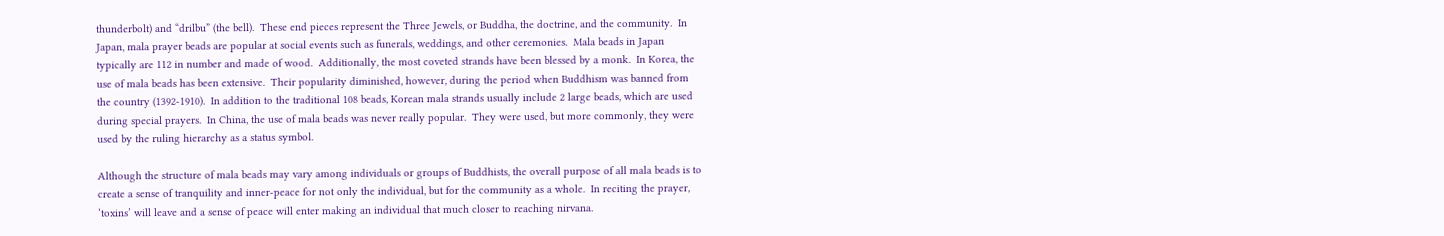thunderbolt) and “drilbu” (the bell).  These end pieces represent the Three Jewels, or Buddha, the doctrine, and the community.  In Japan, mala prayer beads are popular at social events such as funerals, weddings, and other ceremonies.  Mala beads in Japan typically are 112 in number and made of wood.  Additionally, the most coveted strands have been blessed by a monk.  In Korea, the use of mala beads has been extensive.  Their popularity diminished, however, during the period when Buddhism was banned from the country (1392-1910).  In addition to the traditional 108 beads, Korean mala strands usually include 2 large beads, which are used during special prayers.  In China, the use of mala beads was never really popular.  They were used, but more commonly, they were used by the ruling hierarchy as a status symbol.

Although the structure of mala beads may vary among individuals or groups of Buddhists, the overall purpose of all mala beads is to create a sense of tranquility and inner-peace for not only the individual, but for the community as a whole.  In reciting the prayer, ‘toxins’ will leave and a sense of peace will enter making an individual that much closer to reaching nirvana.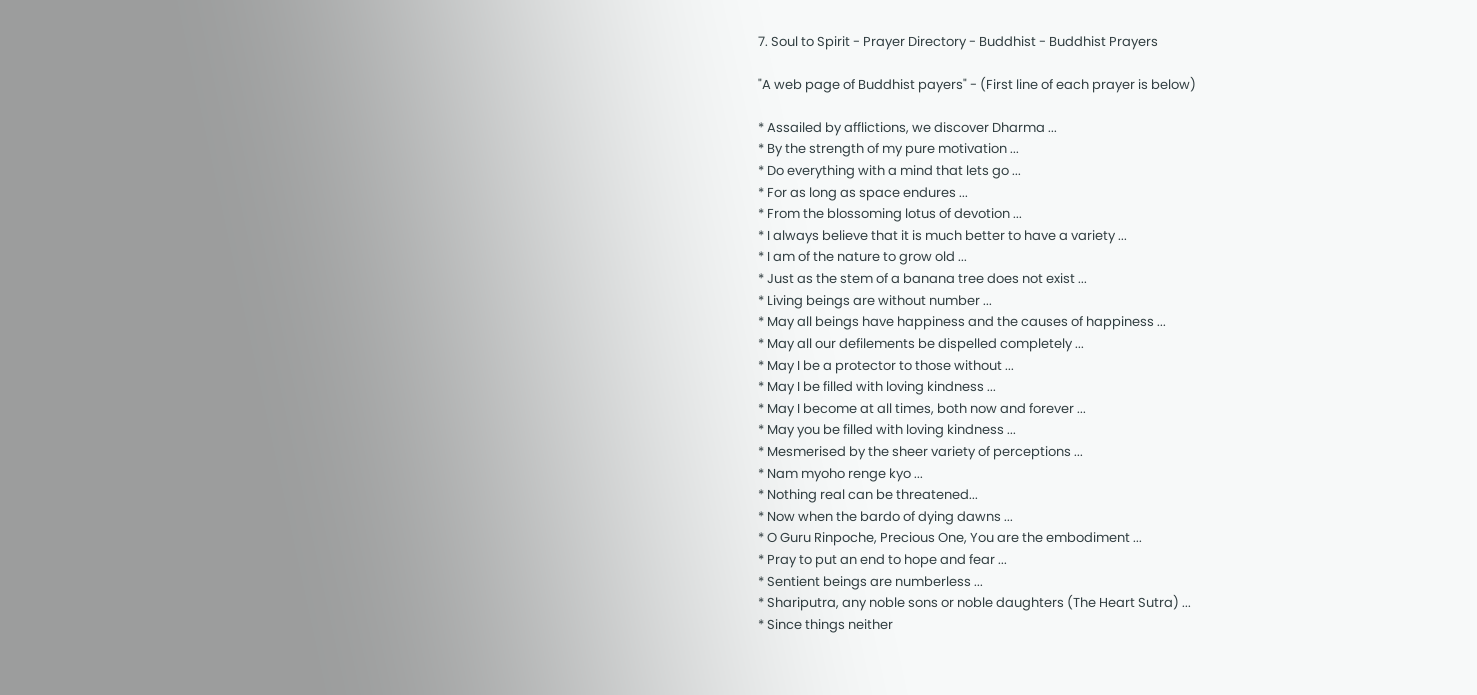7. Soul to Spirit - Prayer Directory - Buddhist - Buddhist Prayers

"A web page of Buddhist payers" - (First line of each prayer is below)

* Assailed by afflictions, we discover Dharma ...
* By the strength of my pure motivation ...
* Do everything with a mind that lets go ...
* For as long as space endures ...
* From the blossoming lotus of devotion ...
* I always believe that it is much better to have a variety ...
* I am of the nature to grow old ...
* Just as the stem of a banana tree does not exist ...
* Living beings are without number ...
* May all beings have happiness and the causes of happiness ...
* May all our defilements be dispelled completely ...
* May I be a protector to those without ...
* May I be filled with loving kindness ...
* May I become at all times, both now and forever ...
* May you be filled with loving kindness ...
* Mesmerised by the sheer variety of perceptions ...
* Nam myoho renge kyo ...
* Nothing real can be threatened...
* Now when the bardo of dying dawns ...
* O Guru Rinpoche, Precious One, You are the embodiment ...
* Pray to put an end to hope and fear ...
* Sentient beings are numberless ...
* Shariputra, any noble sons or noble daughters (The Heart Sutra) ...
* Since things neither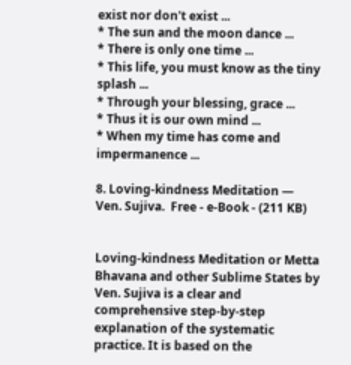exist nor don't exist ...
* The sun and the moon dance ...
* There is only one time ...
* This life, you must know as the tiny splash ...
* Through your blessing, grace ...
* Thus it is our own mind ...
* When my time has come and impermanence ...

8. Loving-kindness Meditation — Ven. Sujiva.  Free - e-Book - (211 KB)


Loving-kindness Meditation or Metta Bhavana and other Sublime States by Ven. Sujiva is a clear and comprehensive step-by-step explanation of the systematic practice. It is based on the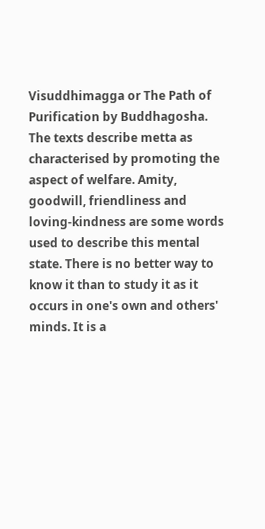Visuddhimagga or The Path of Purification by Buddhagosha. The texts describe metta as characterised by promoting the aspect of welfare. Amity, goodwill, friendliness and loving-kindness are some words used to describe this mental state. There is no better way to know it than to study it as it occurs in one's own and others' minds. It is a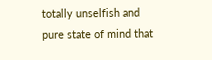totally unselfish and pure state of mind that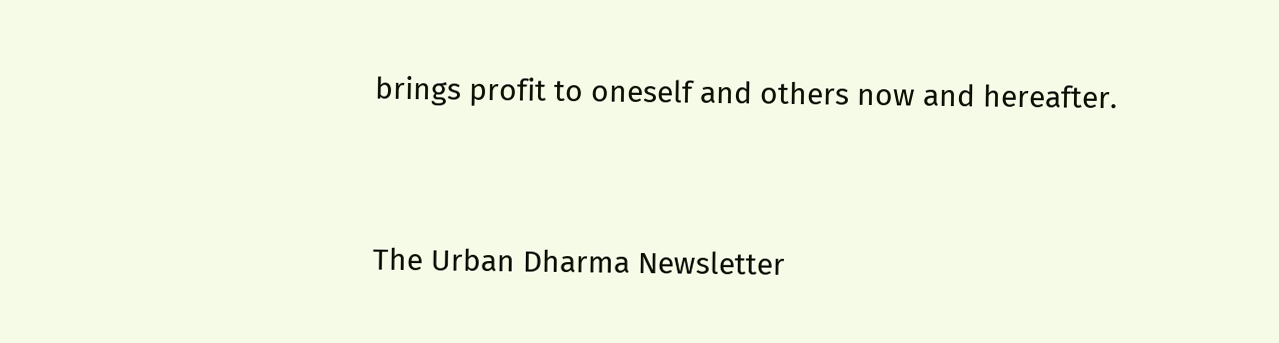brings profit to oneself and others now and hereafter.


The Urban Dharma Newsletter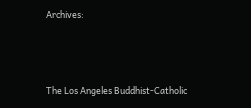Archives:



The Los Angeles Buddhist-Catholic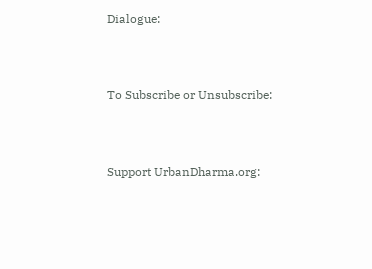Dialogue:



To Subscribe or Unsubscribe:



Support UrbanDharma.org: